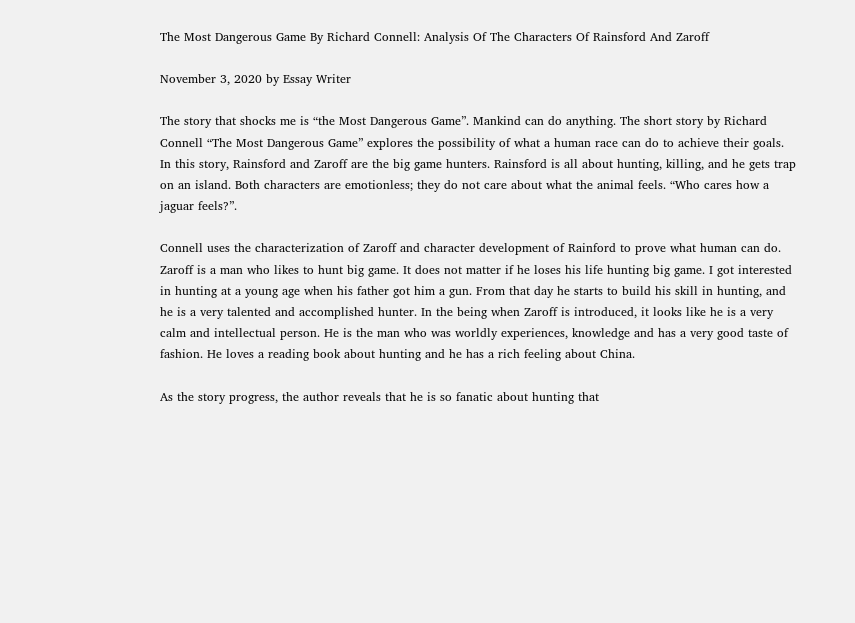The Most Dangerous Game By Richard Connell: Analysis Of The Characters Of Rainsford And Zaroff

November 3, 2020 by Essay Writer

The story that shocks me is “the Most Dangerous Game”. Mankind can do anything. The short story by Richard Connell “The Most Dangerous Game” explores the possibility of what a human race can do to achieve their goals. In this story, Rainsford and Zaroff are the big game hunters. Rainsford is all about hunting, killing, and he gets trap on an island. Both characters are emotionless; they do not care about what the animal feels. “Who cares how a jaguar feels?”.

Connell uses the characterization of Zaroff and character development of Rainford to prove what human can do. Zaroff is a man who likes to hunt big game. It does not matter if he loses his life hunting big game. I got interested in hunting at a young age when his father got him a gun. From that day he starts to build his skill in hunting, and he is a very talented and accomplished hunter. In the being when Zaroff is introduced, it looks like he is a very calm and intellectual person. He is the man who was worldly experiences, knowledge and has a very good taste of fashion. He loves a reading book about hunting and he has a rich feeling about China.

As the story progress, the author reveals that he is so fanatic about hunting that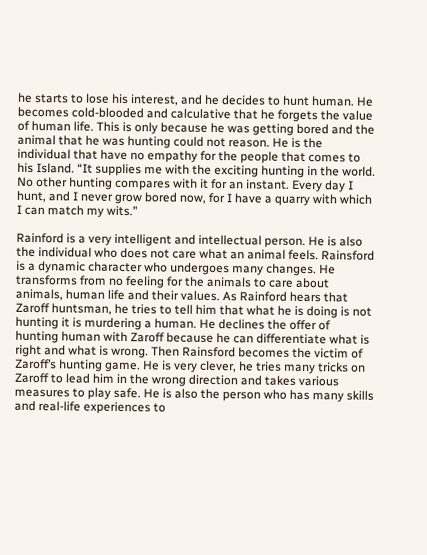he starts to lose his interest, and he decides to hunt human. He becomes cold-blooded and calculative that he forgets the value of human life. This is only because he was getting bored and the animal that he was hunting could not reason. He is the individual that have no empathy for the people that comes to his Island. “It supplies me with the exciting hunting in the world. No other hunting compares with it for an instant. Every day I hunt, and I never grow bored now, for I have a quarry with which I can match my wits.”

Rainford is a very intelligent and intellectual person. He is also the individual who does not care what an animal feels. Rainsford is a dynamic character who undergoes many changes. He transforms from no feeling for the animals to care about animals, human life and their values. As Rainford hears that Zaroff huntsman, he tries to tell him that what he is doing is not hunting it is murdering a human. He declines the offer of hunting human with Zaroff because he can differentiate what is right and what is wrong. Then Rainsford becomes the victim of Zaroff’s hunting game. He is very clever, he tries many tricks on Zaroff to lead him in the wrong direction and takes various measures to play safe. He is also the person who has many skills and real-life experiences to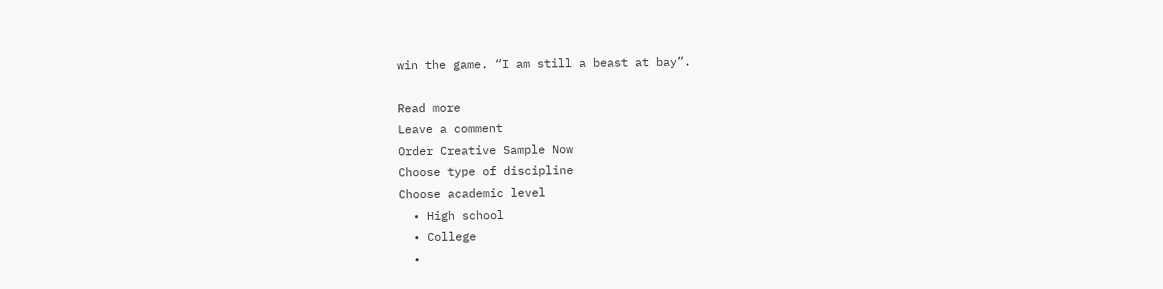win the game. “I am still a beast at bay”.

Read more
Leave a comment
Order Creative Sample Now
Choose type of discipline
Choose academic level
  • High school
  • College
  •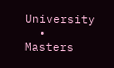University
  • Masters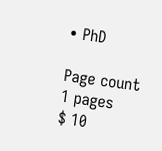• PhD

Page count
1 pages
$ 10